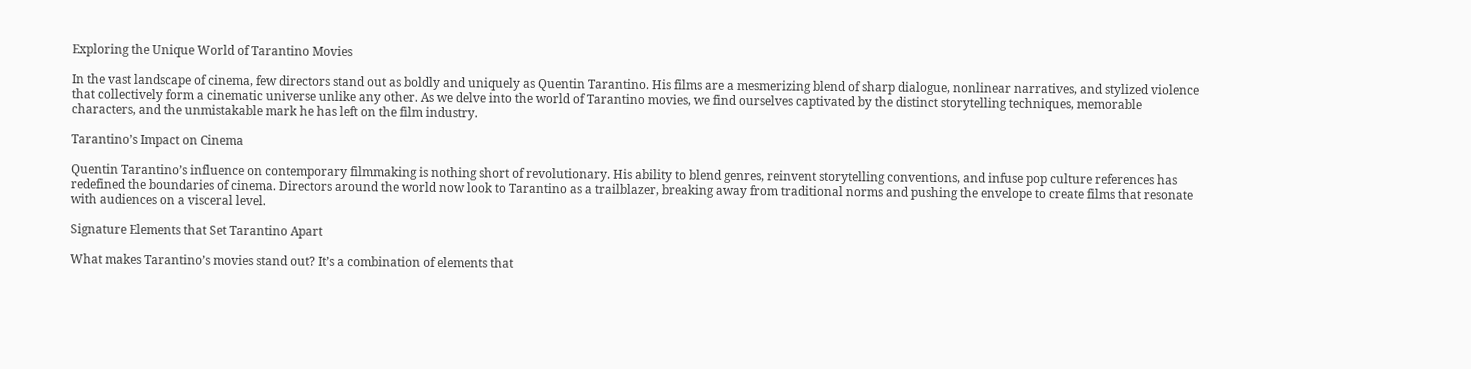Exploring the Unique World of Tarantino Movies

In the vast landscape of cinema, few directors stand out as boldly and uniquely as Quentin Tarantino. His films are a mesmerizing blend of sharp dialogue, nonlinear narratives, and stylized violence that collectively form a cinematic universe unlike any other. As we delve into the world of Tarantino movies, we find ourselves captivated by the distinct storytelling techniques, memorable characters, and the unmistakable mark he has left on the film industry.

Tarantino’s Impact on Cinema

Quentin Tarantino’s influence on contemporary filmmaking is nothing short of revolutionary. His ability to blend genres, reinvent storytelling conventions, and infuse pop culture references has redefined the boundaries of cinema. Directors around the world now look to Tarantino as a trailblazer, breaking away from traditional norms and pushing the envelope to create films that resonate with audiences on a visceral level.

Signature Elements that Set Tarantino Apart

What makes Tarantino’s movies stand out? It’s a combination of elements that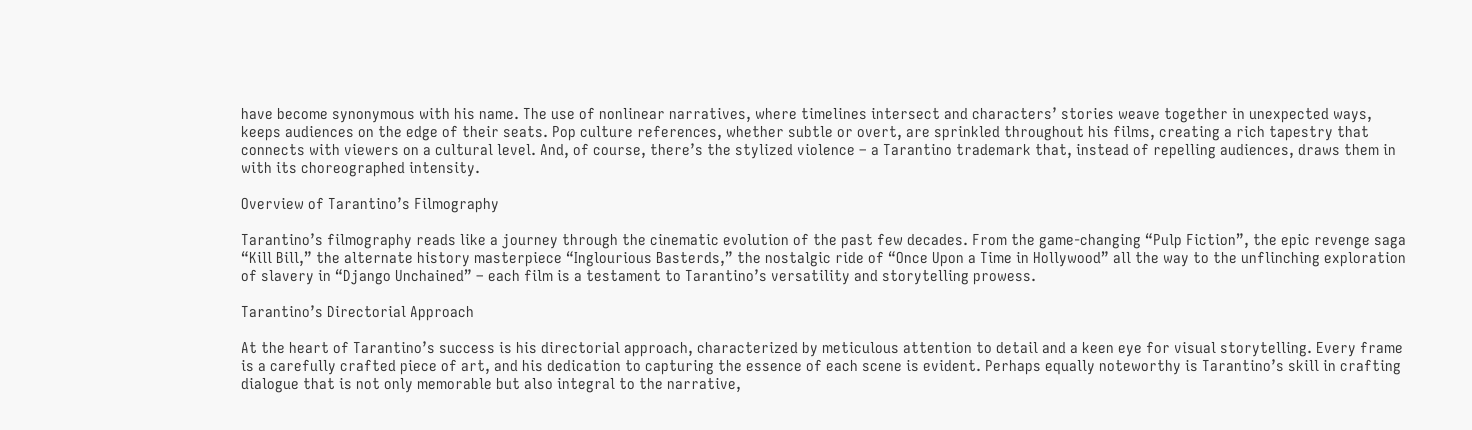have become synonymous with his name. The use of nonlinear narratives, where timelines intersect and characters’ stories weave together in unexpected ways, keeps audiences on the edge of their seats. Pop culture references, whether subtle or overt, are sprinkled throughout his films, creating a rich tapestry that connects with viewers on a cultural level. And, of course, there’s the stylized violence – a Tarantino trademark that, instead of repelling audiences, draws them in with its choreographed intensity.

Overview of Tarantino’s Filmography

Tarantino’s filmography reads like a journey through the cinematic evolution of the past few decades. From the game-changing “Pulp Fiction”, the epic revenge saga “Kill Bill,” the alternate history masterpiece “Inglourious Basterds,” the nostalgic ride of “Once Upon a Time in Hollywood” all the way to the unflinching exploration of slavery in “Django Unchained” – each film is a testament to Tarantino’s versatility and storytelling prowess.

Tarantino’s Directorial Approach

At the heart of Tarantino’s success is his directorial approach, characterized by meticulous attention to detail and a keen eye for visual storytelling. Every frame is a carefully crafted piece of art, and his dedication to capturing the essence of each scene is evident. Perhaps equally noteworthy is Tarantino’s skill in crafting dialogue that is not only memorable but also integral to the narrative,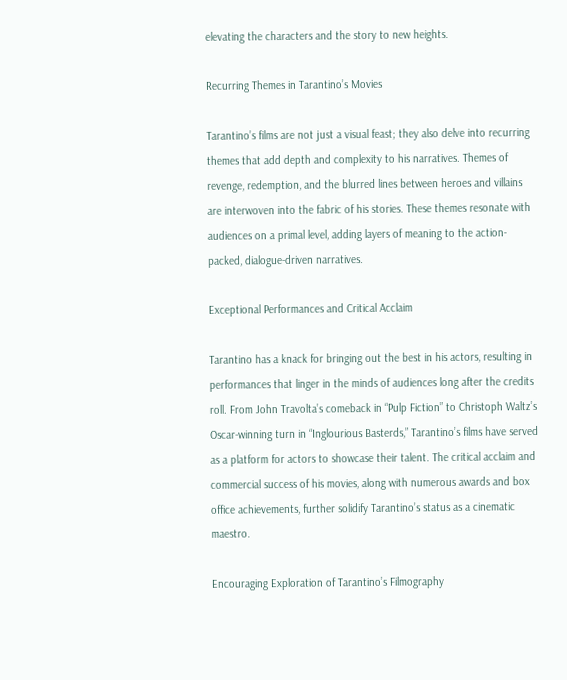elevating the characters and the story to new heights.

Recurring Themes in Tarantino’s Movies

Tarantino’s films are not just a visual feast; they also delve into recurring themes that add depth and complexity to his narratives. Themes of revenge, redemption, and the blurred lines between heroes and villains are interwoven into the fabric of his stories. These themes resonate with audiences on a primal level, adding layers of meaning to the action-packed, dialogue-driven narratives.

Exceptional Performances and Critical Acclaim

Tarantino has a knack for bringing out the best in his actors, resulting in performances that linger in the minds of audiences long after the credits roll. From John Travolta’s comeback in “Pulp Fiction” to Christoph Waltz’s Oscar-winning turn in “Inglourious Basterds,” Tarantino’s films have served as a platform for actors to showcase their talent. The critical acclaim and commercial success of his movies, along with numerous awards and box office achievements, further solidify Tarantino’s status as a cinematic maestro.

Encouraging Exploration of Tarantino’s Filmography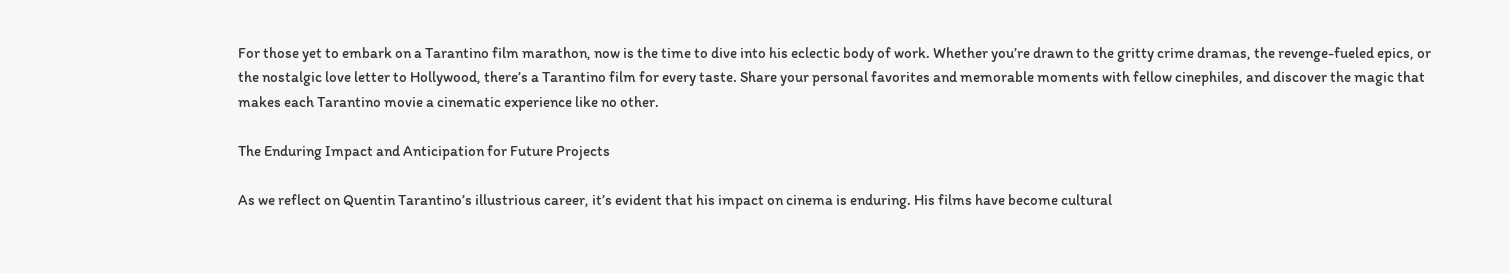For those yet to embark on a Tarantino film marathon, now is the time to dive into his eclectic body of work. Whether you’re drawn to the gritty crime dramas, the revenge-fueled epics, or the nostalgic love letter to Hollywood, there’s a Tarantino film for every taste. Share your personal favorites and memorable moments with fellow cinephiles, and discover the magic that makes each Tarantino movie a cinematic experience like no other.

The Enduring Impact and Anticipation for Future Projects

As we reflect on Quentin Tarantino’s illustrious career, it’s evident that his impact on cinema is enduring. His films have become cultural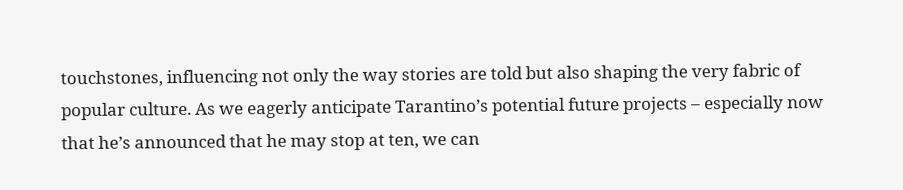touchstones, influencing not only the way stories are told but also shaping the very fabric of popular culture. As we eagerly anticipate Tarantino’s potential future projects – especially now that he’s announced that he may stop at ten, we can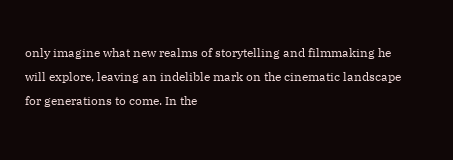only imagine what new realms of storytelling and filmmaking he will explore, leaving an indelible mark on the cinematic landscape for generations to come. In the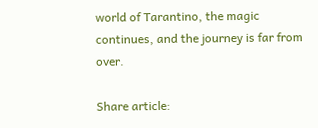world of Tarantino, the magic continues, and the journey is far from over.

Share article: